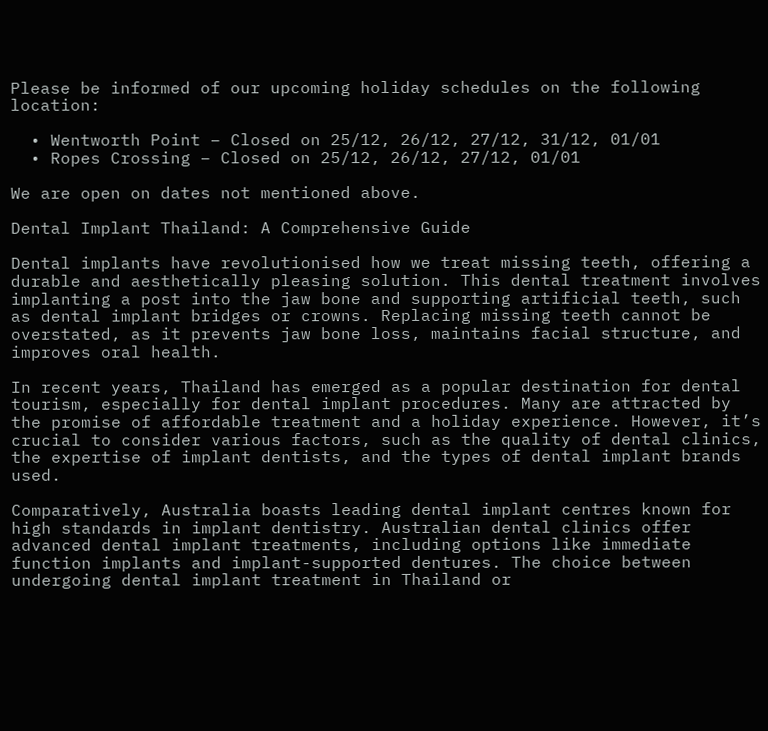Please be informed of our upcoming holiday schedules on the following location:

  • Wentworth Point – Closed on 25/12, 26/12, 27/12, 31/12, 01/01
  • Ropes Crossing – Closed on 25/12, 26/12, 27/12, 01/01

We are open on dates not mentioned above.

Dental Implant Thailand: A Comprehensive Guide

Dental implants have revolutionised how we treat missing teeth, offering a durable and aesthetically pleasing solution. This dental treatment involves implanting a post into the jaw bone and supporting artificial teeth, such as dental implant bridges or crowns. Replacing missing teeth cannot be overstated, as it prevents jaw bone loss, maintains facial structure, and improves oral health.

In recent years, Thailand has emerged as a popular destination for dental tourism, especially for dental implant procedures. Many are attracted by the promise of affordable treatment and a holiday experience. However, it’s crucial to consider various factors, such as the quality of dental clinics, the expertise of implant dentists, and the types of dental implant brands used.

Comparatively, Australia boasts leading dental implant centres known for high standards in implant dentistry. Australian dental clinics offer advanced dental implant treatments, including options like immediate function implants and implant-supported dentures. The choice between undergoing dental implant treatment in Thailand or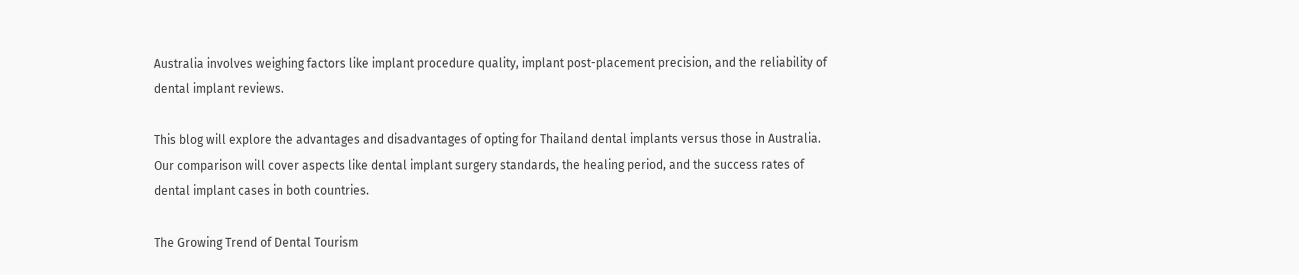Australia involves weighing factors like implant procedure quality, implant post-placement precision, and the reliability of dental implant reviews.

This blog will explore the advantages and disadvantages of opting for Thailand dental implants versus those in Australia. Our comparison will cover aspects like dental implant surgery standards, the healing period, and the success rates of dental implant cases in both countries.

The Growing Trend of Dental Tourism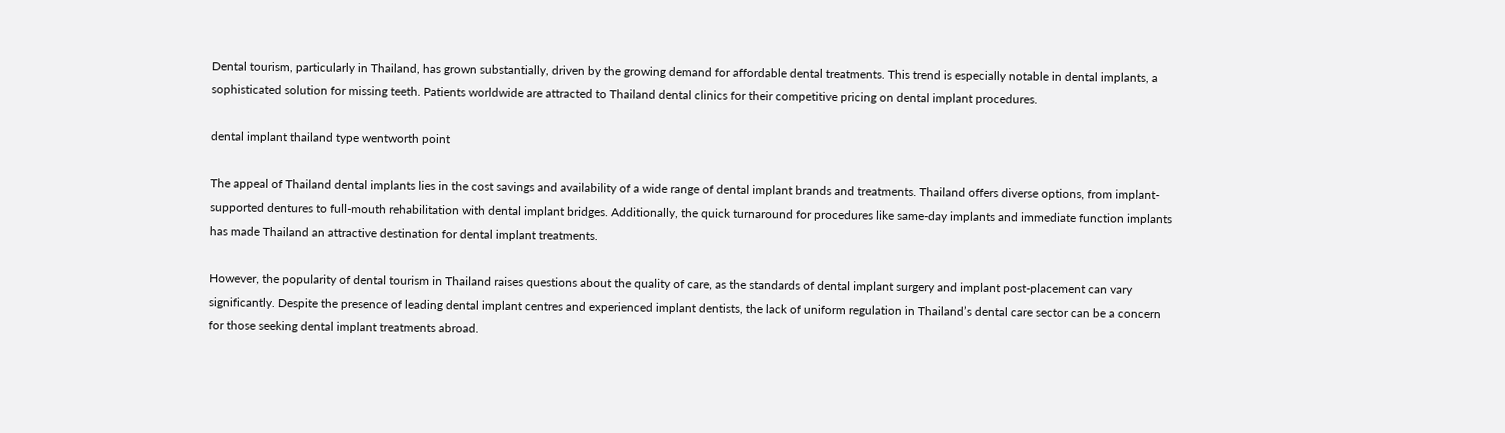Dental tourism, particularly in Thailand, has grown substantially, driven by the growing demand for affordable dental treatments. This trend is especially notable in dental implants, a sophisticated solution for missing teeth. Patients worldwide are attracted to Thailand dental clinics for their competitive pricing on dental implant procedures.

dental implant thailand type wentworth point

The appeal of Thailand dental implants lies in the cost savings and availability of a wide range of dental implant brands and treatments. Thailand offers diverse options, from implant-supported dentures to full-mouth rehabilitation with dental implant bridges. Additionally, the quick turnaround for procedures like same-day implants and immediate function implants has made Thailand an attractive destination for dental implant treatments.

However, the popularity of dental tourism in Thailand raises questions about the quality of care, as the standards of dental implant surgery and implant post-placement can vary significantly. Despite the presence of leading dental implant centres and experienced implant dentists, the lack of uniform regulation in Thailand’s dental care sector can be a concern for those seeking dental implant treatments abroad.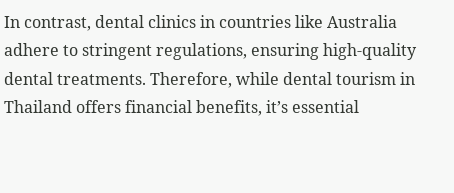In contrast, dental clinics in countries like Australia adhere to stringent regulations, ensuring high-quality dental treatments. Therefore, while dental tourism in Thailand offers financial benefits, it’s essential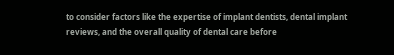to consider factors like the expertise of implant dentists, dental implant reviews, and the overall quality of dental care before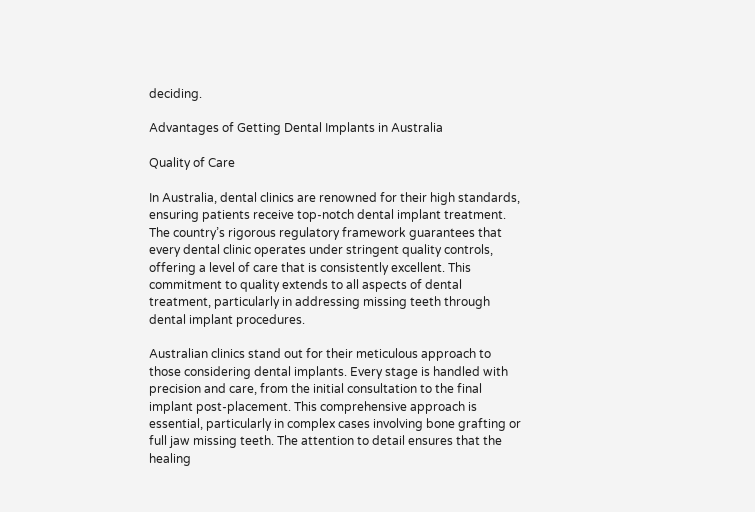deciding.

Advantages of Getting Dental Implants in Australia

Quality of Care

In Australia, dental clinics are renowned for their high standards, ensuring patients receive top-notch dental implant treatment. The country’s rigorous regulatory framework guarantees that every dental clinic operates under stringent quality controls, offering a level of care that is consistently excellent. This commitment to quality extends to all aspects of dental treatment, particularly in addressing missing teeth through dental implant procedures.

Australian clinics stand out for their meticulous approach to those considering dental implants. Every stage is handled with precision and care, from the initial consultation to the final implant post-placement. This comprehensive approach is essential, particularly in complex cases involving bone grafting or full jaw missing teeth. The attention to detail ensures that the healing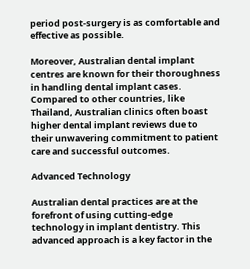period post-surgery is as comfortable and effective as possible.

Moreover, Australian dental implant centres are known for their thoroughness in handling dental implant cases. Compared to other countries, like Thailand, Australian clinics often boast higher dental implant reviews due to their unwavering commitment to patient care and successful outcomes.

Advanced Technology

Australian dental practices are at the forefront of using cutting-edge technology in implant dentistry. This advanced approach is a key factor in the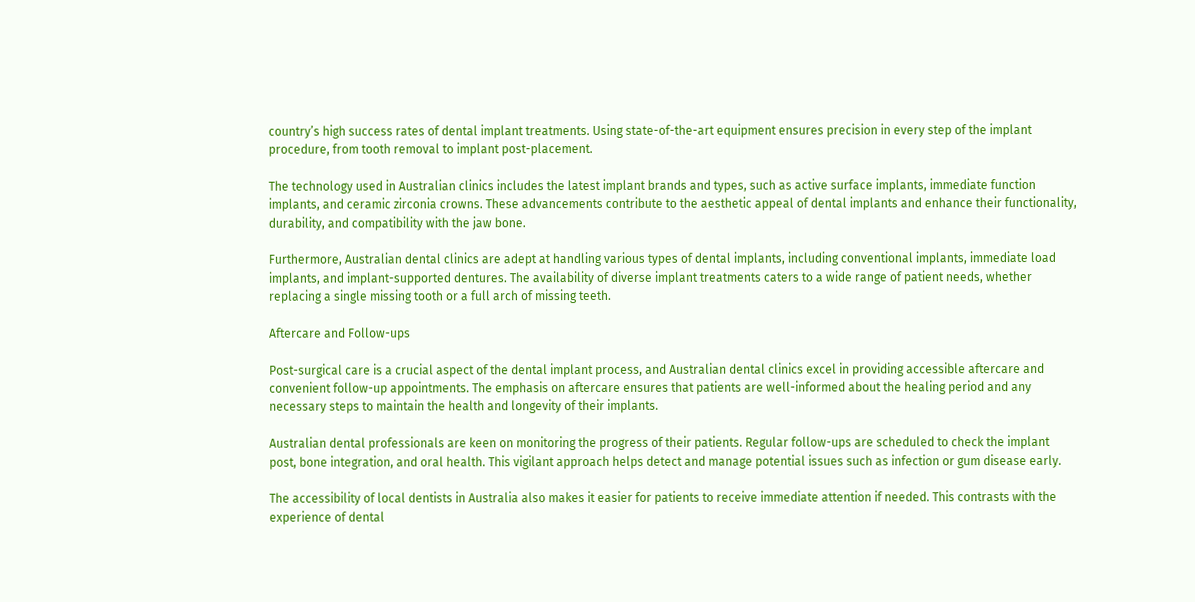country’s high success rates of dental implant treatments. Using state-of-the-art equipment ensures precision in every step of the implant procedure, from tooth removal to implant post-placement.

The technology used in Australian clinics includes the latest implant brands and types, such as active surface implants, immediate function implants, and ceramic zirconia crowns. These advancements contribute to the aesthetic appeal of dental implants and enhance their functionality, durability, and compatibility with the jaw bone.

Furthermore, Australian dental clinics are adept at handling various types of dental implants, including conventional implants, immediate load implants, and implant-supported dentures. The availability of diverse implant treatments caters to a wide range of patient needs, whether replacing a single missing tooth or a full arch of missing teeth.

Aftercare and Follow-ups

Post-surgical care is a crucial aspect of the dental implant process, and Australian dental clinics excel in providing accessible aftercare and convenient follow-up appointments. The emphasis on aftercare ensures that patients are well-informed about the healing period and any necessary steps to maintain the health and longevity of their implants.

Australian dental professionals are keen on monitoring the progress of their patients. Regular follow-ups are scheduled to check the implant post, bone integration, and oral health. This vigilant approach helps detect and manage potential issues such as infection or gum disease early.

The accessibility of local dentists in Australia also makes it easier for patients to receive immediate attention if needed. This contrasts with the experience of dental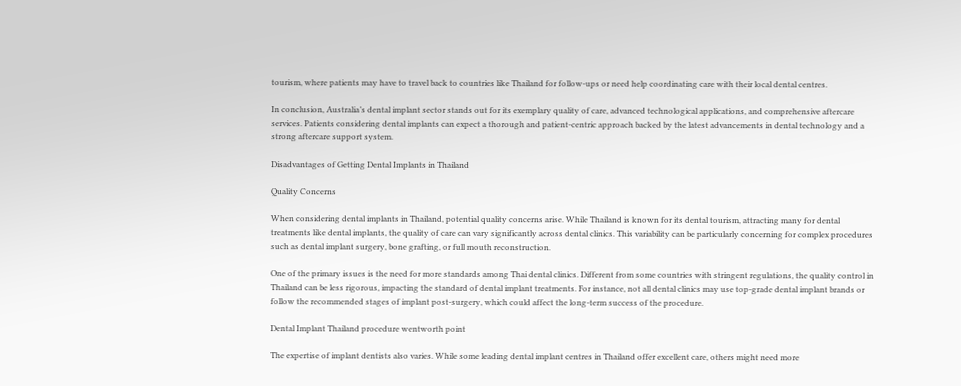tourism, where patients may have to travel back to countries like Thailand for follow-ups or need help coordinating care with their local dental centres.

In conclusion, Australia’s dental implant sector stands out for its exemplary quality of care, advanced technological applications, and comprehensive aftercare services. Patients considering dental implants can expect a thorough and patient-centric approach backed by the latest advancements in dental technology and a strong aftercare support system.

Disadvantages of Getting Dental Implants in Thailand

Quality Concerns

When considering dental implants in Thailand, potential quality concerns arise. While Thailand is known for its dental tourism, attracting many for dental treatments like dental implants, the quality of care can vary significantly across dental clinics. This variability can be particularly concerning for complex procedures such as dental implant surgery, bone grafting, or full mouth reconstruction.

One of the primary issues is the need for more standards among Thai dental clinics. Different from some countries with stringent regulations, the quality control in Thailand can be less rigorous, impacting the standard of dental implant treatments. For instance, not all dental clinics may use top-grade dental implant brands or follow the recommended stages of implant post-surgery, which could affect the long-term success of the procedure.

Dental Implant Thailand procedure wentworth point

The expertise of implant dentists also varies. While some leading dental implant centres in Thailand offer excellent care, others might need more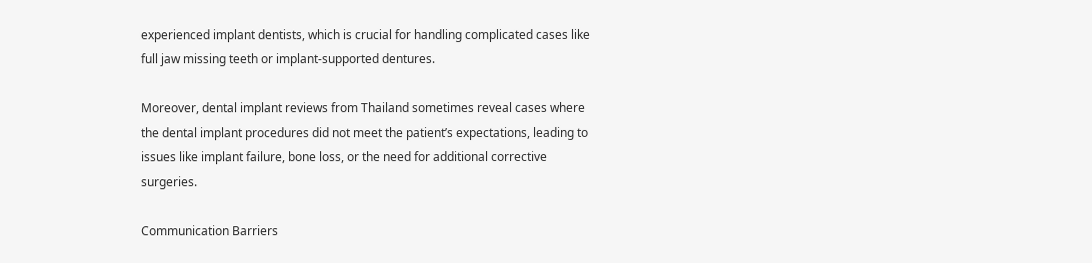experienced implant dentists, which is crucial for handling complicated cases like full jaw missing teeth or implant-supported dentures.

Moreover, dental implant reviews from Thailand sometimes reveal cases where the dental implant procedures did not meet the patient’s expectations, leading to issues like implant failure, bone loss, or the need for additional corrective surgeries.

Communication Barriers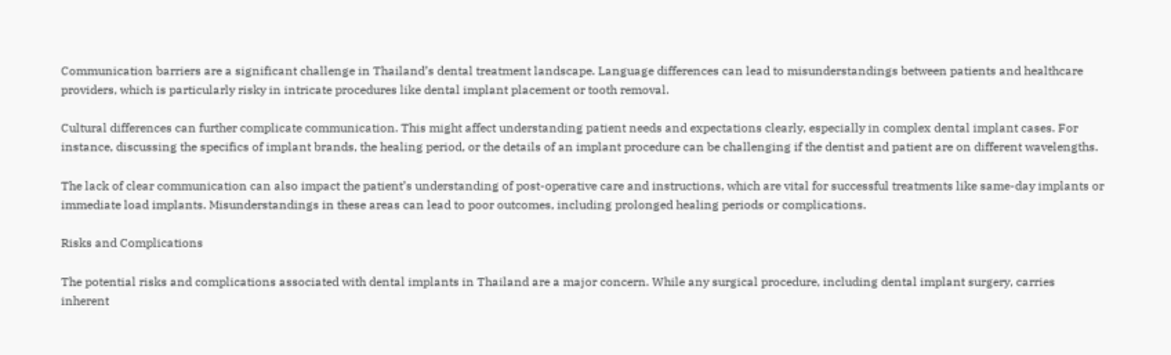Communication barriers are a significant challenge in Thailand’s dental treatment landscape. Language differences can lead to misunderstandings between patients and healthcare providers, which is particularly risky in intricate procedures like dental implant placement or tooth removal.

Cultural differences can further complicate communication. This might affect understanding patient needs and expectations clearly, especially in complex dental implant cases. For instance, discussing the specifics of implant brands, the healing period, or the details of an implant procedure can be challenging if the dentist and patient are on different wavelengths.

The lack of clear communication can also impact the patient’s understanding of post-operative care and instructions, which are vital for successful treatments like same-day implants or immediate load implants. Misunderstandings in these areas can lead to poor outcomes, including prolonged healing periods or complications.

Risks and Complications

The potential risks and complications associated with dental implants in Thailand are a major concern. While any surgical procedure, including dental implant surgery, carries inherent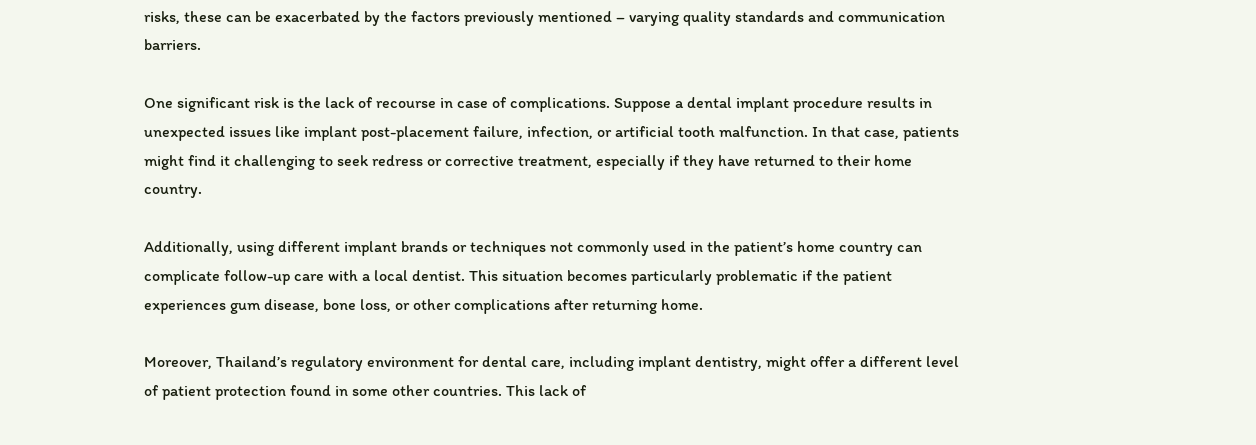risks, these can be exacerbated by the factors previously mentioned – varying quality standards and communication barriers.

One significant risk is the lack of recourse in case of complications. Suppose a dental implant procedure results in unexpected issues like implant post-placement failure, infection, or artificial tooth malfunction. In that case, patients might find it challenging to seek redress or corrective treatment, especially if they have returned to their home country.

Additionally, using different implant brands or techniques not commonly used in the patient’s home country can complicate follow-up care with a local dentist. This situation becomes particularly problematic if the patient experiences gum disease, bone loss, or other complications after returning home.

Moreover, Thailand’s regulatory environment for dental care, including implant dentistry, might offer a different level of patient protection found in some other countries. This lack of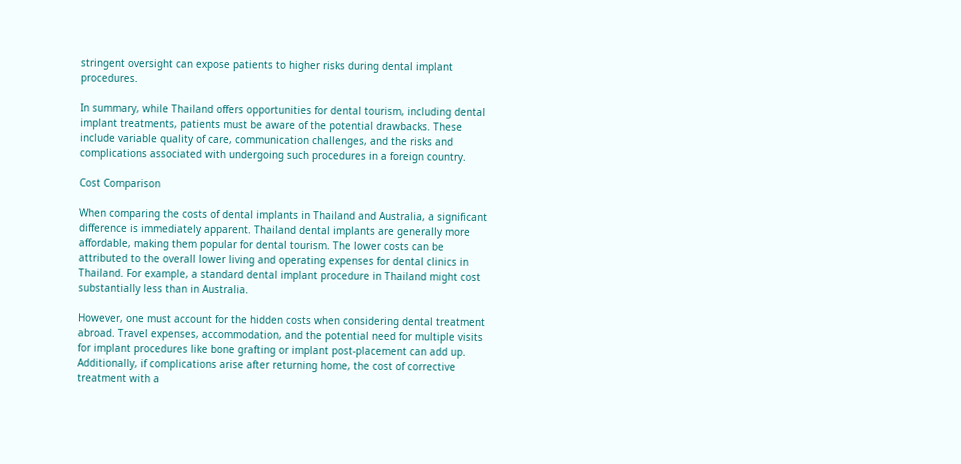stringent oversight can expose patients to higher risks during dental implant procedures.

In summary, while Thailand offers opportunities for dental tourism, including dental implant treatments, patients must be aware of the potential drawbacks. These include variable quality of care, communication challenges, and the risks and complications associated with undergoing such procedures in a foreign country.

Cost Comparison

When comparing the costs of dental implants in Thailand and Australia, a significant difference is immediately apparent. Thailand dental implants are generally more affordable, making them popular for dental tourism. The lower costs can be attributed to the overall lower living and operating expenses for dental clinics in Thailand. For example, a standard dental implant procedure in Thailand might cost substantially less than in Australia.

However, one must account for the hidden costs when considering dental treatment abroad. Travel expenses, accommodation, and the potential need for multiple visits for implant procedures like bone grafting or implant post-placement can add up. Additionally, if complications arise after returning home, the cost of corrective treatment with a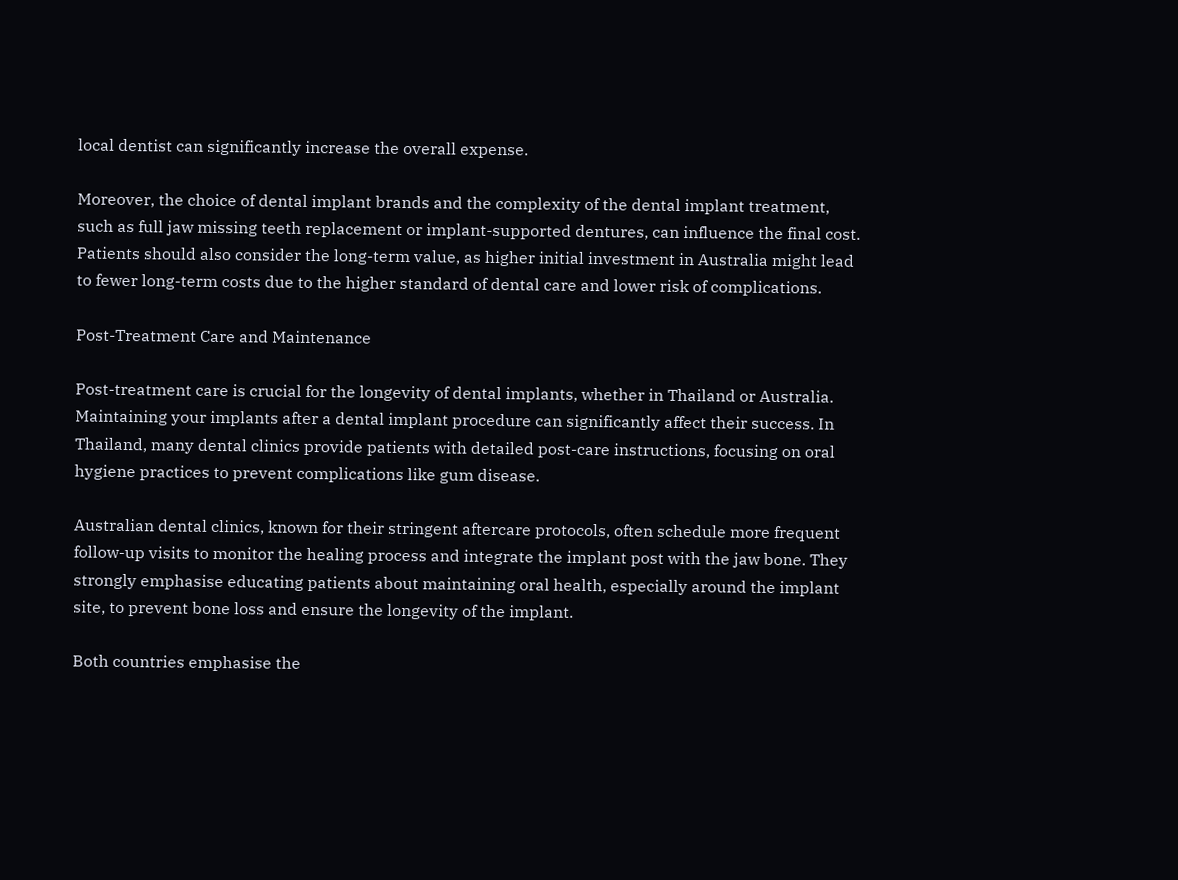local dentist can significantly increase the overall expense.

Moreover, the choice of dental implant brands and the complexity of the dental implant treatment, such as full jaw missing teeth replacement or implant-supported dentures, can influence the final cost. Patients should also consider the long-term value, as higher initial investment in Australia might lead to fewer long-term costs due to the higher standard of dental care and lower risk of complications.

Post-Treatment Care and Maintenance

Post-treatment care is crucial for the longevity of dental implants, whether in Thailand or Australia. Maintaining your implants after a dental implant procedure can significantly affect their success. In Thailand, many dental clinics provide patients with detailed post-care instructions, focusing on oral hygiene practices to prevent complications like gum disease.

Australian dental clinics, known for their stringent aftercare protocols, often schedule more frequent follow-up visits to monitor the healing process and integrate the implant post with the jaw bone. They strongly emphasise educating patients about maintaining oral health, especially around the implant site, to prevent bone loss and ensure the longevity of the implant.

Both countries emphasise the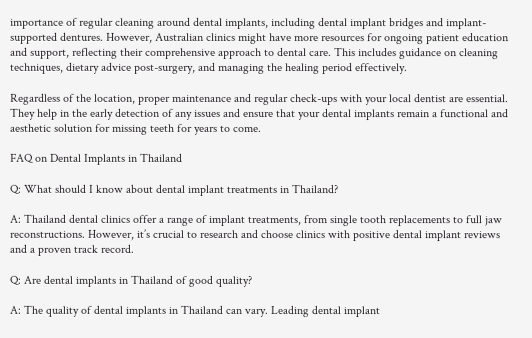importance of regular cleaning around dental implants, including dental implant bridges and implant-supported dentures. However, Australian clinics might have more resources for ongoing patient education and support, reflecting their comprehensive approach to dental care. This includes guidance on cleaning techniques, dietary advice post-surgery, and managing the healing period effectively.

Regardless of the location, proper maintenance and regular check-ups with your local dentist are essential. They help in the early detection of any issues and ensure that your dental implants remain a functional and aesthetic solution for missing teeth for years to come.

FAQ on Dental Implants in Thailand

Q: What should I know about dental implant treatments in Thailand?

A: Thailand dental clinics offer a range of implant treatments, from single tooth replacements to full jaw reconstructions. However, it’s crucial to research and choose clinics with positive dental implant reviews and a proven track record.

Q: Are dental implants in Thailand of good quality?

A: The quality of dental implants in Thailand can vary. Leading dental implant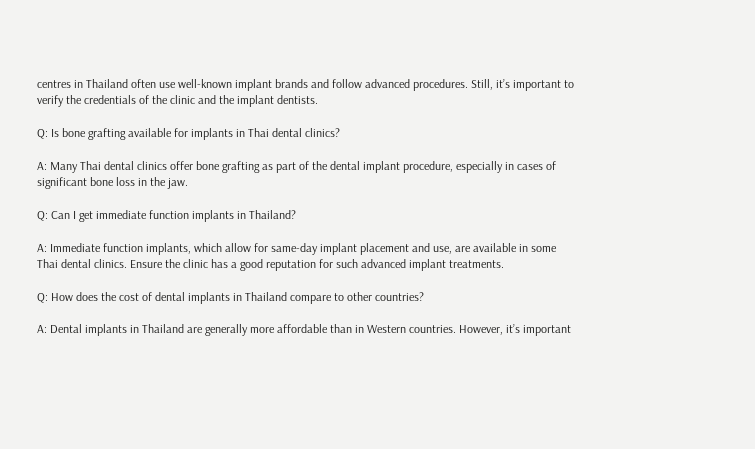centres in Thailand often use well-known implant brands and follow advanced procedures. Still, it’s important to verify the credentials of the clinic and the implant dentists.

Q: Is bone grafting available for implants in Thai dental clinics?

A: Many Thai dental clinics offer bone grafting as part of the dental implant procedure, especially in cases of significant bone loss in the jaw.

Q: Can I get immediate function implants in Thailand?

A: Immediate function implants, which allow for same-day implant placement and use, are available in some Thai dental clinics. Ensure the clinic has a good reputation for such advanced implant treatments.

Q: How does the cost of dental implants in Thailand compare to other countries?

A: Dental implants in Thailand are generally more affordable than in Western countries. However, it’s important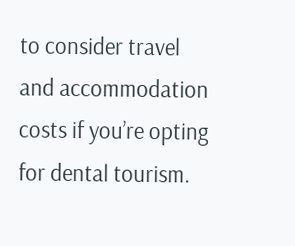to consider travel and accommodation costs if you’re opting for dental tourism.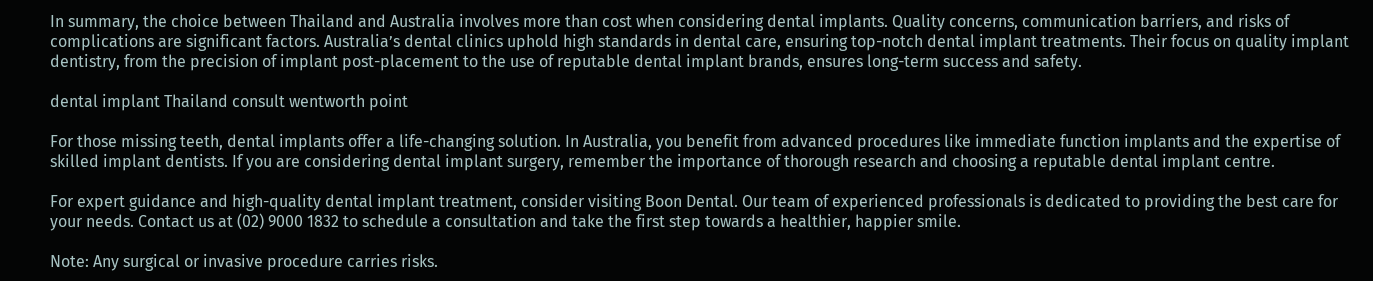In summary, the choice between Thailand and Australia involves more than cost when considering dental implants. Quality concerns, communication barriers, and risks of complications are significant factors. Australia’s dental clinics uphold high standards in dental care, ensuring top-notch dental implant treatments. Their focus on quality implant dentistry, from the precision of implant post-placement to the use of reputable dental implant brands, ensures long-term success and safety.

dental implant Thailand consult wentworth point

For those missing teeth, dental implants offer a life-changing solution. In Australia, you benefit from advanced procedures like immediate function implants and the expertise of skilled implant dentists. If you are considering dental implant surgery, remember the importance of thorough research and choosing a reputable dental implant centre.

For expert guidance and high-quality dental implant treatment, consider visiting Boon Dental. Our team of experienced professionals is dedicated to providing the best care for your needs. Contact us at (02) 9000 1832 to schedule a consultation and take the first step towards a healthier, happier smile.

Note: Any surgical or invasive procedure carries risks.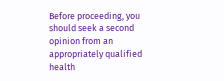Before proceeding, you should seek a second opinion from an appropriately qualified health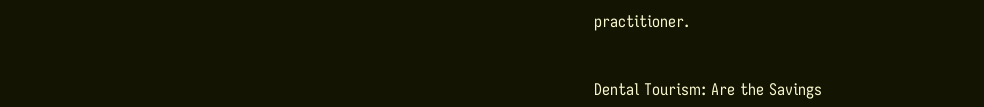practitioner.


Dental Tourism: Are the Savings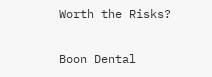Worth the Risks?

Boon Dental